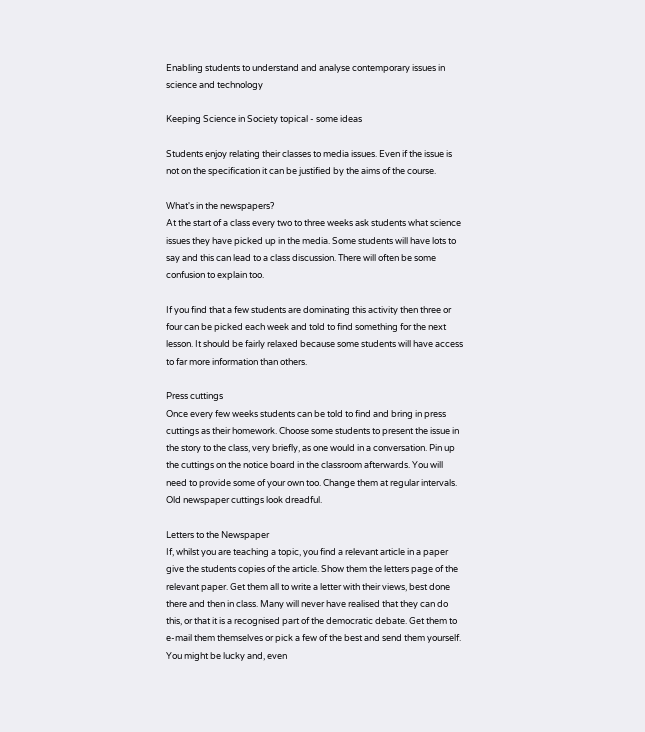Enabling students to understand and analyse contemporary issues in science and technology

Keeping Science in Society topical - some ideas

Students enjoy relating their classes to media issues. Even if the issue is not on the specification it can be justified by the aims of the course.

What's in the newspapers?
At the start of a class every two to three weeks ask students what science issues they have picked up in the media. Some students will have lots to say and this can lead to a class discussion. There will often be some confusion to explain too.

If you find that a few students are dominating this activity then three or four can be picked each week and told to find something for the next lesson. It should be fairly relaxed because some students will have access to far more information than others.

Press cuttings
Once every few weeks students can be told to find and bring in press cuttings as their homework. Choose some students to present the issue in the story to the class, very briefly, as one would in a conversation. Pin up the cuttings on the notice board in the classroom afterwards. You will need to provide some of your own too. Change them at regular intervals. Old newspaper cuttings look dreadful.

Letters to the Newspaper
If, whilst you are teaching a topic, you find a relevant article in a paper give the students copies of the article. Show them the letters page of the relevant paper. Get them all to write a letter with their views, best done there and then in class. Many will never have realised that they can do this, or that it is a recognised part of the democratic debate. Get them to e-mail them themselves or pick a few of the best and send them yourself. You might be lucky and, even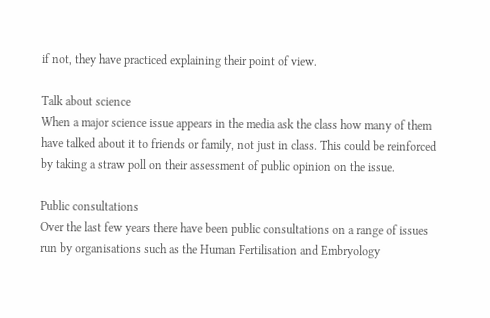if not, they have practiced explaining their point of view.

Talk about science
When a major science issue appears in the media ask the class how many of them have talked about it to friends or family, not just in class. This could be reinforced by taking a straw poll on their assessment of public opinion on the issue.

Public consultations
Over the last few years there have been public consultations on a range of issues run by organisations such as the Human Fertilisation and Embryology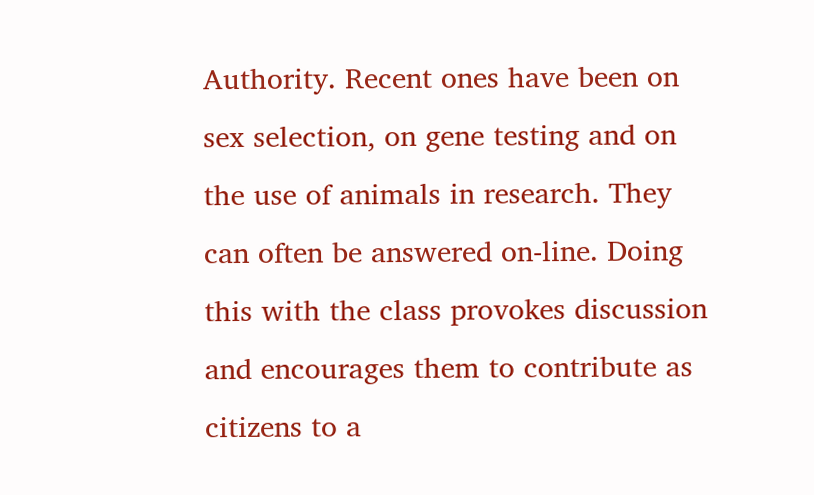Authority. Recent ones have been on sex selection, on gene testing and on the use of animals in research. They can often be answered on-line. Doing this with the class provokes discussion and encourages them to contribute as citizens to a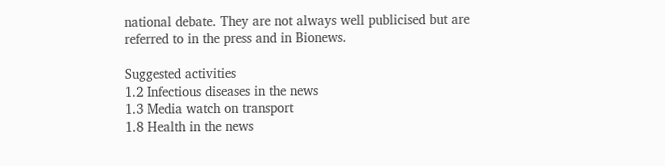national debate. They are not always well publicised but are referred to in the press and in Bionews.

Suggested activities
1.2 Infectious diseases in the news
1.3 Media watch on transport
1.8 Health in the news